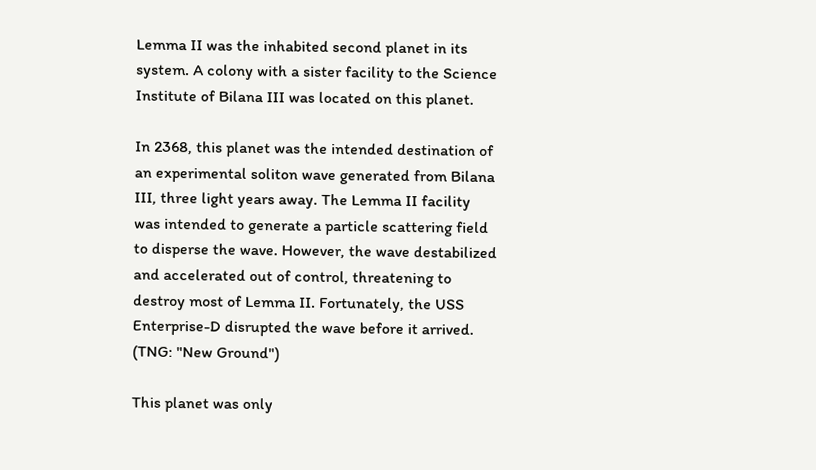Lemma II was the inhabited second planet in its system. A colony with a sister facility to the Science Institute of Bilana III was located on this planet.

In 2368, this planet was the intended destination of an experimental soliton wave generated from Bilana III, three light years away. The Lemma II facility was intended to generate a particle scattering field to disperse the wave. However, the wave destabilized and accelerated out of control, threatening to destroy most of Lemma II. Fortunately, the USS Enterprise-D disrupted the wave before it arrived. (TNG: "New Ground")

This planet was only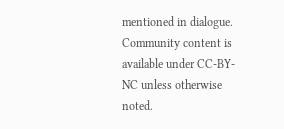mentioned in dialogue.
Community content is available under CC-BY-NC unless otherwise noted.